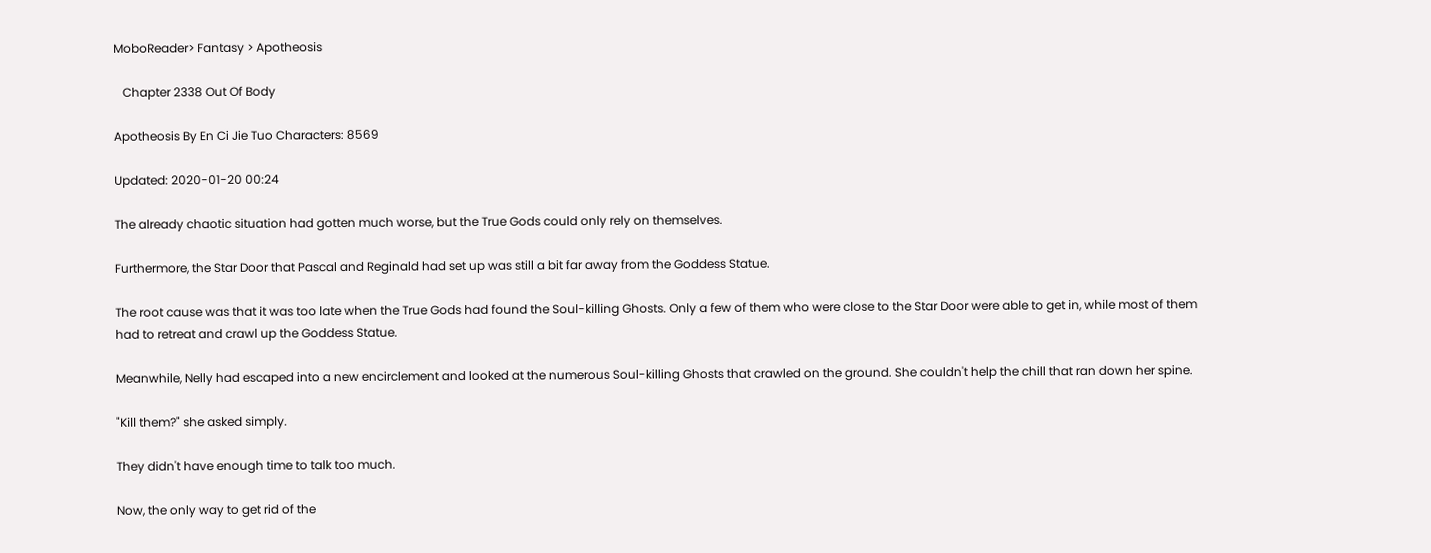MoboReader> Fantasy > Apotheosis

   Chapter 2338 Out Of Body

Apotheosis By En Ci Jie Tuo Characters: 8569

Updated: 2020-01-20 00:24

The already chaotic situation had gotten much worse, but the True Gods could only rely on themselves.

Furthermore, the Star Door that Pascal and Reginald had set up was still a bit far away from the Goddess Statue.

The root cause was that it was too late when the True Gods had found the Soul-killing Ghosts. Only a few of them who were close to the Star Door were able to get in, while most of them had to retreat and crawl up the Goddess Statue.

Meanwhile, Nelly had escaped into a new encirclement and looked at the numerous Soul-killing Ghosts that crawled on the ground. She couldn't help the chill that ran down her spine.

"Kill them?" she asked simply.

They didn't have enough time to talk too much.

Now, the only way to get rid of the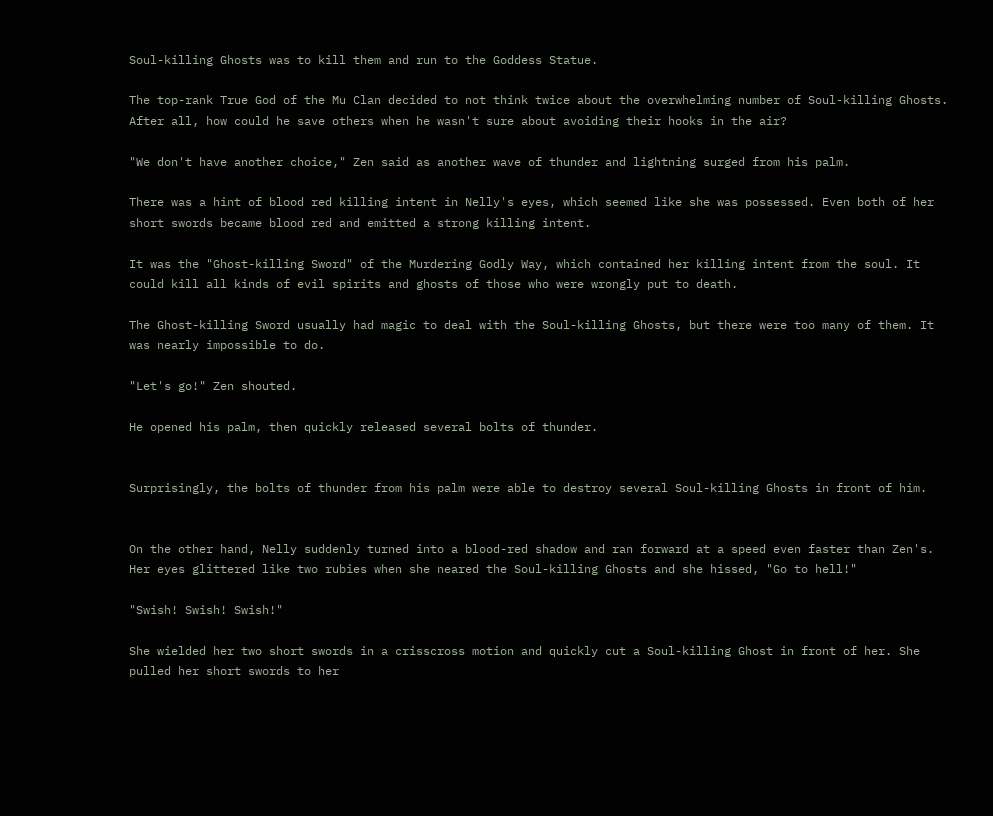Soul-killing Ghosts was to kill them and run to the Goddess Statue.

The top-rank True God of the Mu Clan decided to not think twice about the overwhelming number of Soul-killing Ghosts. After all, how could he save others when he wasn't sure about avoiding their hooks in the air?

"We don't have another choice," Zen said as another wave of thunder and lightning surged from his palm.

There was a hint of blood red killing intent in Nelly's eyes, which seemed like she was possessed. Even both of her short swords became blood red and emitted a strong killing intent.

It was the "Ghost-killing Sword" of the Murdering Godly Way, which contained her killing intent from the soul. It could kill all kinds of evil spirits and ghosts of those who were wrongly put to death.

The Ghost-killing Sword usually had magic to deal with the Soul-killing Ghosts, but there were too many of them. It was nearly impossible to do.

"Let's go!" Zen shouted.

He opened his palm, then quickly released several bolts of thunder.


Surprisingly, the bolts of thunder from his palm were able to destroy several Soul-killing Ghosts in front of him.


On the other hand, Nelly suddenly turned into a blood-red shadow and ran forward at a speed even faster than Zen's. Her eyes glittered like two rubies when she neared the Soul-killing Ghosts and she hissed, "Go to hell!"

"Swish! Swish! Swish!"

She wielded her two short swords in a crisscross motion and quickly cut a Soul-killing Ghost in front of her. She pulled her short swords to her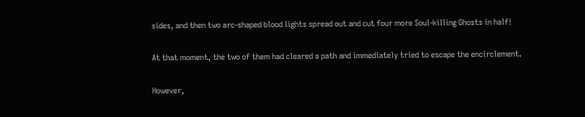sides, and then two arc-shaped blood lights spread out and cut four more Soul-killing Ghosts in half!

At that moment, the two of them had cleared a path and immediately tried to escape the encirclement.

However,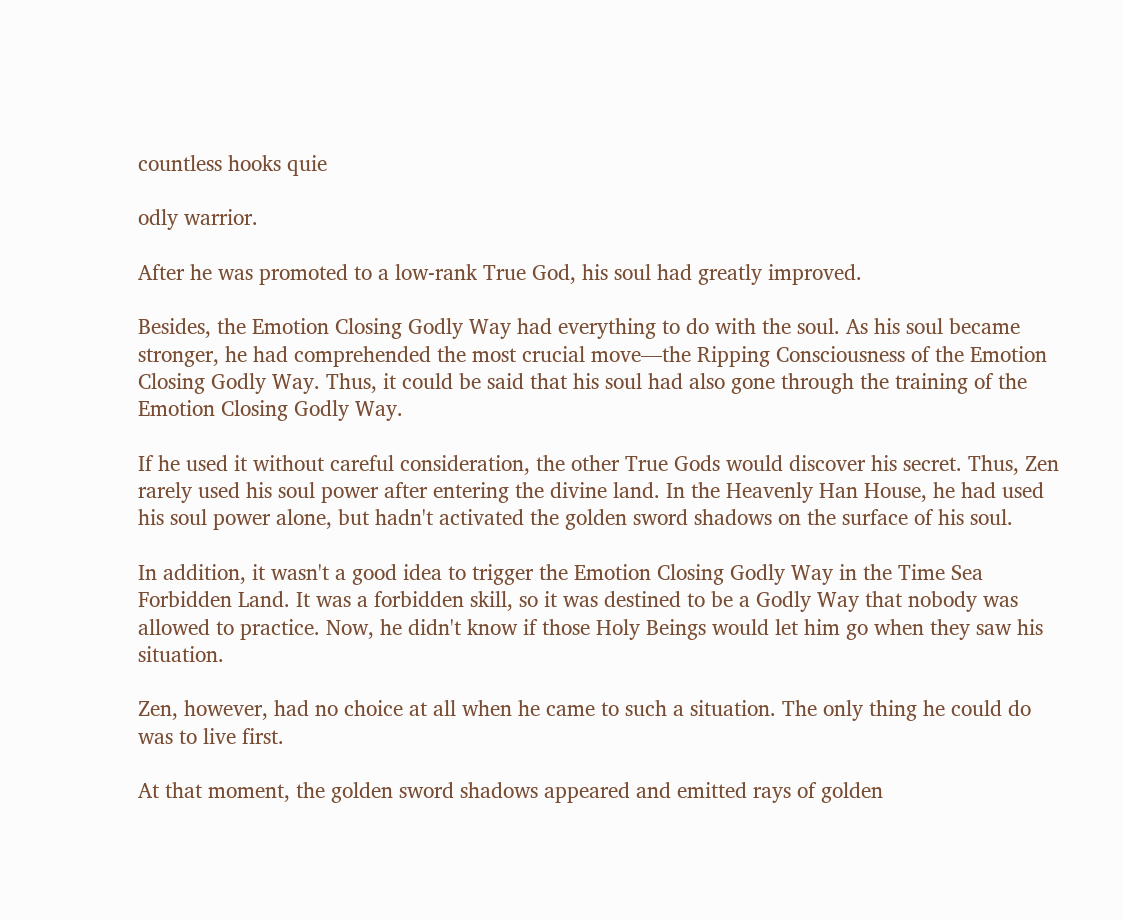countless hooks quie

odly warrior.

After he was promoted to a low-rank True God, his soul had greatly improved.

Besides, the Emotion Closing Godly Way had everything to do with the soul. As his soul became stronger, he had comprehended the most crucial move—the Ripping Consciousness of the Emotion Closing Godly Way. Thus, it could be said that his soul had also gone through the training of the Emotion Closing Godly Way.

If he used it without careful consideration, the other True Gods would discover his secret. Thus, Zen rarely used his soul power after entering the divine land. In the Heavenly Han House, he had used his soul power alone, but hadn't activated the golden sword shadows on the surface of his soul.

In addition, it wasn't a good idea to trigger the Emotion Closing Godly Way in the Time Sea Forbidden Land. It was a forbidden skill, so it was destined to be a Godly Way that nobody was allowed to practice. Now, he didn't know if those Holy Beings would let him go when they saw his situation.

Zen, however, had no choice at all when he came to such a situation. The only thing he could do was to live first.

At that moment, the golden sword shadows appeared and emitted rays of golden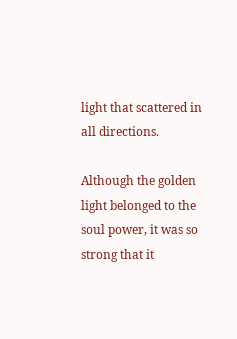light that scattered in all directions.

Although the golden light belonged to the soul power, it was so strong that it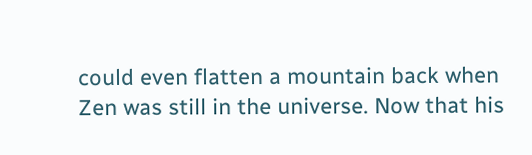could even flatten a mountain back when Zen was still in the universe. Now that his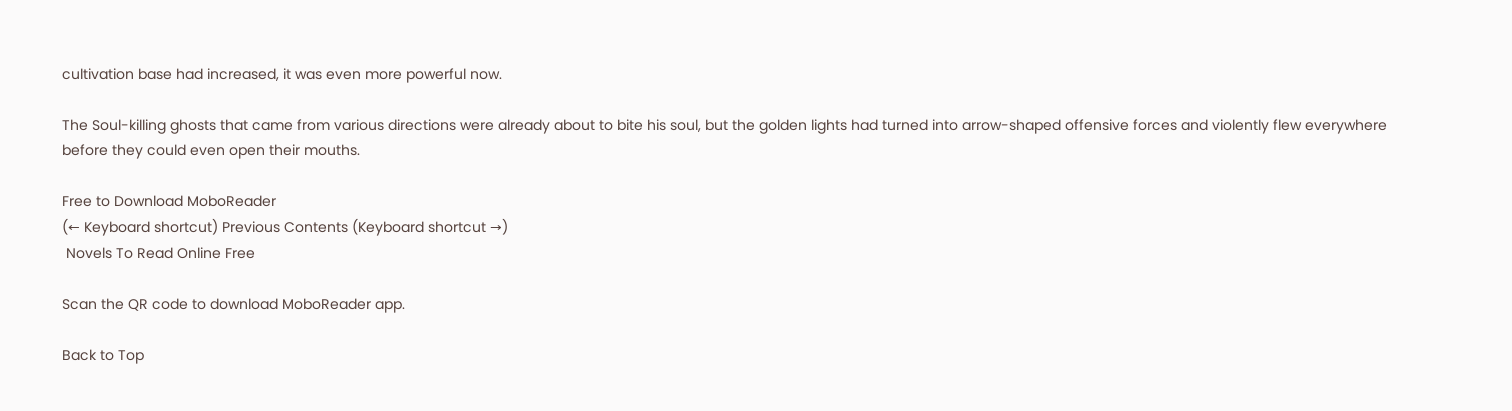cultivation base had increased, it was even more powerful now.

The Soul-killing ghosts that came from various directions were already about to bite his soul, but the golden lights had turned into arrow-shaped offensive forces and violently flew everywhere before they could even open their mouths.

Free to Download MoboReader
(← Keyboard shortcut) Previous Contents (Keyboard shortcut →)
 Novels To Read Online Free

Scan the QR code to download MoboReader app.

Back to Top